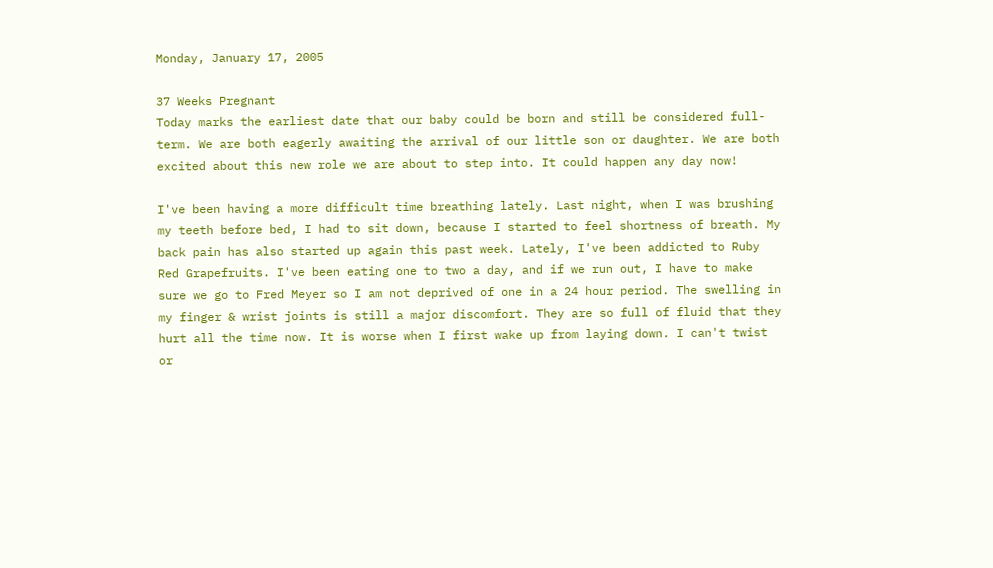Monday, January 17, 2005

37 Weeks Pregnant
Today marks the earliest date that our baby could be born and still be considered full-term. We are both eagerly awaiting the arrival of our little son or daughter. We are both excited about this new role we are about to step into. It could happen any day now!

I've been having a more difficult time breathing lately. Last night, when I was brushing my teeth before bed, I had to sit down, because I started to feel shortness of breath. My back pain has also started up again this past week. Lately, I've been addicted to Ruby Red Grapefruits. I've been eating one to two a day, and if we run out, I have to make sure we go to Fred Meyer so I am not deprived of one in a 24 hour period. The swelling in my finger & wrist joints is still a major discomfort. They are so full of fluid that they hurt all the time now. It is worse when I first wake up from laying down. I can't twist or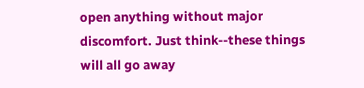open anything without major discomfort. Just think--these things will all go away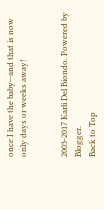once I have the baby--and that is now only days or weeks away!


2003-2017 Karli Del Biondo. Powered by Blogger.
Back to Top